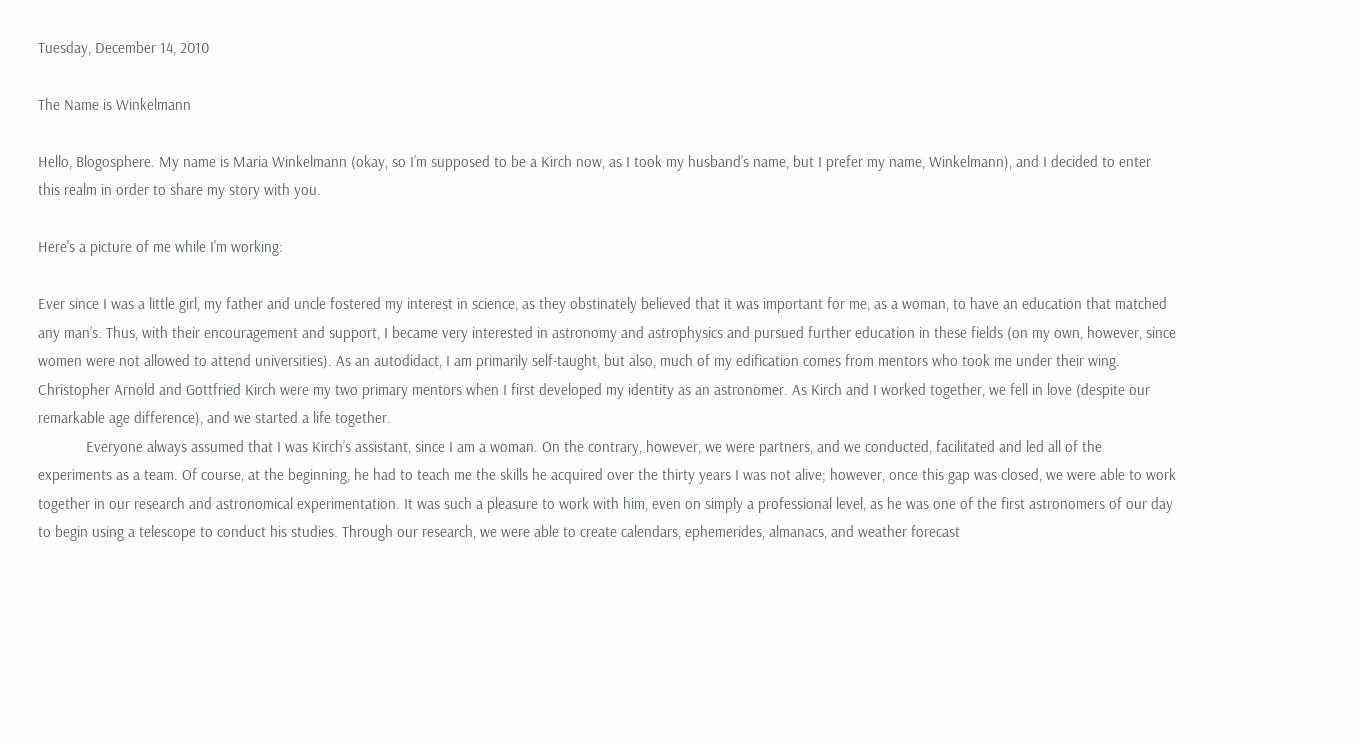Tuesday, December 14, 2010

The Name is Winkelmann

Hello, Blogosphere. My name is Maria Winkelmann (okay, so I’m supposed to be a Kirch now, as I took my husband’s name, but I prefer my name, Winkelmann), and I decided to enter this realm in order to share my story with you.

Here's a picture of me while I'm working:

Ever since I was a little girl, my father and uncle fostered my interest in science, as they obstinately believed that it was important for me, as a woman, to have an education that matched any man’s. Thus, with their encouragement and support, I became very interested in astronomy and astrophysics and pursued further education in these fields (on my own, however, since women were not allowed to attend universities). As an autodidact, I am primarily self-taught, but also, much of my edification comes from mentors who took me under their wing. Christopher Arnold and Gottfried Kirch were my two primary mentors when I first developed my identity as an astronomer. As Kirch and I worked together, we fell in love (despite our remarkable age difference), and we started a life together.
            Everyone always assumed that I was Kirch’s assistant, since I am a woman. On the contrary, however, we were partners, and we conducted, facilitated and led all of the experiments as a team. Of course, at the beginning, he had to teach me the skills he acquired over the thirty years I was not alive; however, once this gap was closed, we were able to work together in our research and astronomical experimentation. It was such a pleasure to work with him, even on simply a professional level, as he was one of the first astronomers of our day to begin using a telescope to conduct his studies. Through our research, we were able to create calendars, ephemerides, almanacs, and weather forecast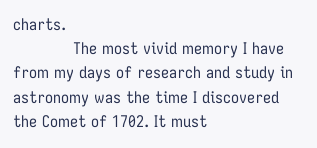charts.
            The most vivid memory I have from my days of research and study in astronomy was the time I discovered the Comet of 1702. It must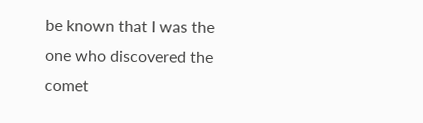be known that I was the one who discovered the comet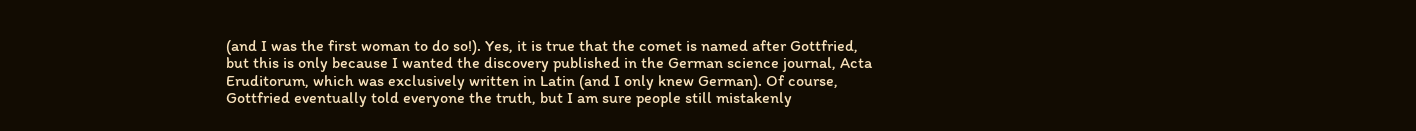(and I was the first woman to do so!). Yes, it is true that the comet is named after Gottfried, but this is only because I wanted the discovery published in the German science journal, Acta Eruditorum, which was exclusively written in Latin (and I only knew German). Of course, Gottfried eventually told everyone the truth, but I am sure people still mistakenly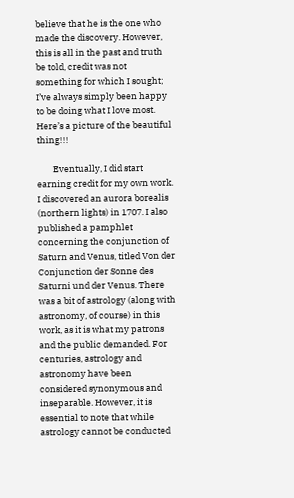believe that he is the one who made the discovery. However, this is all in the past and truth be told, credit was not something for which I sought; I’ve always simply been happy to be doing what I love most.
Here’s a picture of the beautiful thing!!!

        Eventually, I did start earning credit for my own work. I discovered an aurora borealis (northern lights) in 1707. I also published a pamphlet concerning the conjunction of Saturn and Venus, titled Von der Conjunction der Sonne des Saturni und der Venus. There was a bit of astrology (along with astronomy, of course) in this work, as it is what my patrons and the public demanded. For centuries, astrology and astronomy have been considered synonymous and inseparable. However, it is essential to note that while astrology cannot be conducted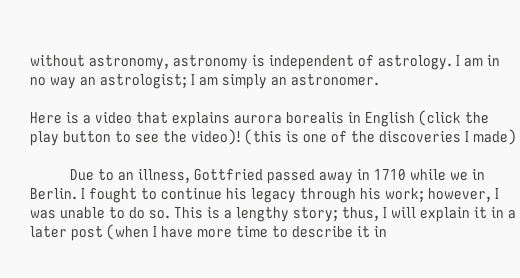without astronomy, astronomy is independent of astrology. I am in no way an astrologist; I am simply an astronomer.

Here is a video that explains aurora borealis in English (click the play button to see the video)! (this is one of the discoveries I made)

          Due to an illness, Gottfried passed away in 1710 while we in Berlin. I fought to continue his legacy through his work; however, I was unable to do so. This is a lengthy story; thus, I will explain it in a later post (when I have more time to describe it in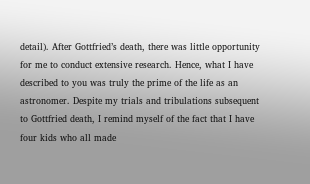detail). After Gottfried’s death, there was little opportunity for me to conduct extensive research. Hence, what I have described to you was truly the prime of the life as an astronomer. Despite my trials and tribulations subsequent to Gottfried death, I remind myself of the fact that I have four kids who all made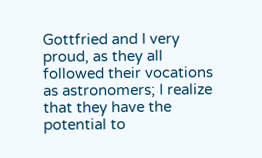Gottfried and I very proud, as they all followed their vocations as astronomers; I realize that they have the potential to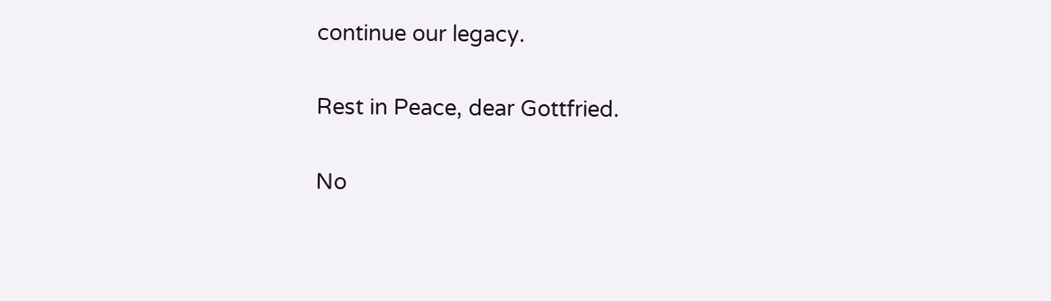continue our legacy.

Rest in Peace, dear Gottfried.

No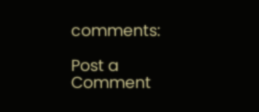comments:

Post a Comment